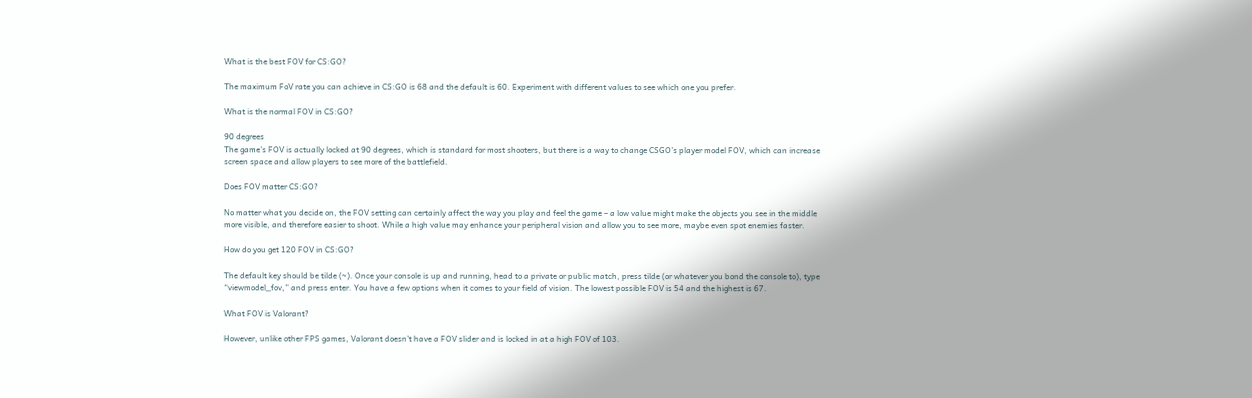What is the best FOV for CS:GO?

The maximum FoV rate you can achieve in CS:GO is 68 and the default is 60. Experiment with different values to see which one you prefer.

What is the normal FOV in CS:GO?

90 degrees
The game’s FOV is actually locked at 90 degrees, which is standard for most shooters, but there is a way to change CSGO’s player model FOV, which can increase screen space and allow players to see more of the battlefield.

Does FOV matter CS:GO?

No matter what you decide on, the FOV setting can certainly affect the way you play and feel the game – a low value might make the objects you see in the middle more visible, and therefore easier to shoot. While a high value may enhance your peripheral vision and allow you to see more, maybe even spot enemies faster.

How do you get 120 FOV in CS:GO?

The default key should be tilde (~). Once your console is up and running, head to a private or public match, press tilde (or whatever you bond the console to), type “viewmodel_fov,” and press enter. You have a few options when it comes to your field of vision. The lowest possible FOV is 54 and the highest is 67.

What FOV is Valorant?

However, unlike other FPS games, Valorant doesn’t have a FOV slider and is locked in at a high FOV of 103.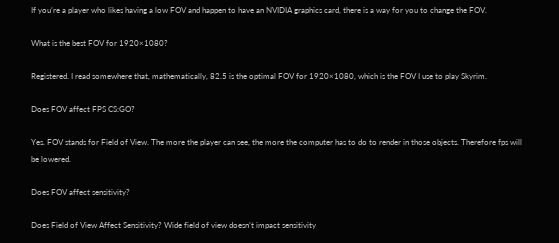If you’re a player who likes having a low FOV and happen to have an NVIDIA graphics card, there is a way for you to change the FOV.

What is the best FOV for 1920×1080?

Registered. I read somewhere that, mathematically, 82.5 is the optimal FOV for 1920×1080, which is the FOV I use to play Skyrim.

Does FOV affect FPS CS:GO?

Yes. FOV stands for Field of View. The more the player can see, the more the computer has to do to render in those objects. Therefore fps will be lowered.

Does FOV affect sensitivity?

Does Field of View Affect Sensitivity? Wide field of view doesn’t impact sensitivity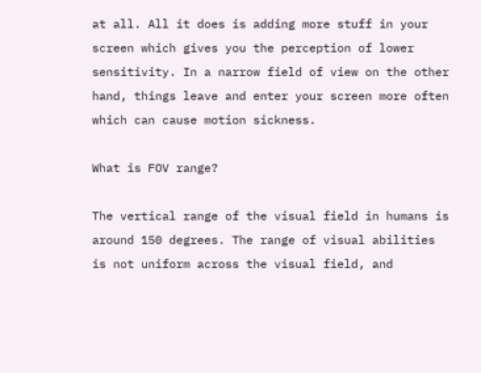at all. All it does is adding more stuff in your screen which gives you the perception of lower sensitivity. In a narrow field of view on the other hand, things leave and enter your screen more often which can cause motion sickness.

What is FOV range?

The vertical range of the visual field in humans is around 150 degrees. The range of visual abilities is not uniform across the visual field, and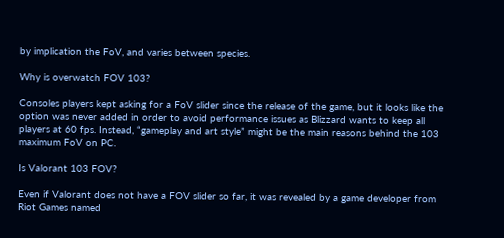by implication the FoV, and varies between species.

Why is overwatch FOV 103?

Consoles players kept asking for a FoV slider since the release of the game, but it looks like the option was never added in order to avoid performance issues as Blizzard wants to keep all players at 60 fps. Instead, “gameplay and art style” might be the main reasons behind the 103 maximum FoV on PC.

Is Valorant 103 FOV?

Even if Valorant does not have a FOV slider so far, it was revealed by a game developer from Riot Games named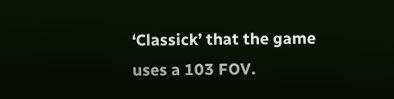‘Classick’ that the game uses a 103 FOV.